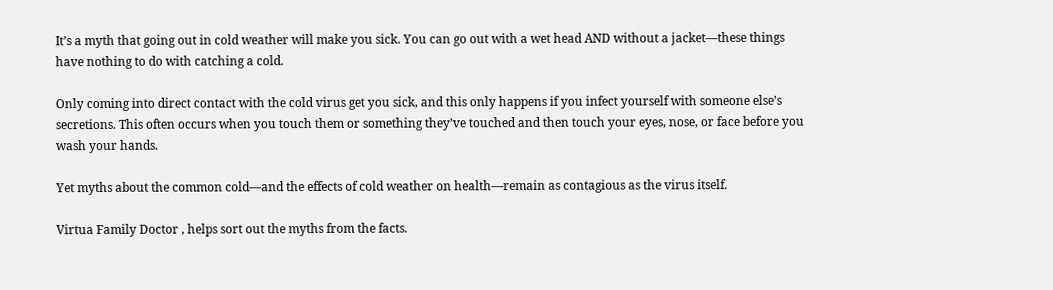It’s a myth that going out in cold weather will make you sick. You can go out with a wet head AND without a jacket—these things have nothing to do with catching a cold.

Only coming into direct contact with the cold virus get you sick, and this only happens if you infect yourself with someone else’s secretions. This often occurs when you touch them or something they’ve touched and then touch your eyes, nose, or face before you wash your hands.

Yet myths about the common cold—and the effects of cold weather on health—remain as contagious as the virus itself.

Virtua Family Doctor , helps sort out the myths from the facts.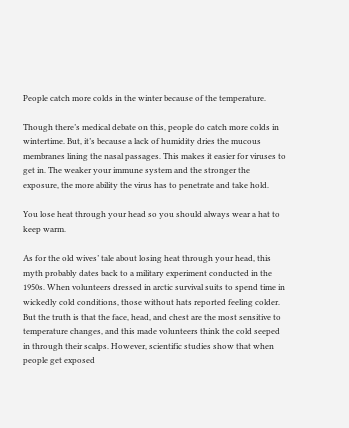People catch more colds in the winter because of the temperature.

Though there’s medical debate on this, people do catch more colds in wintertime. But, it’s because a lack of humidity dries the mucous membranes lining the nasal passages. This makes it easier for viruses to get in. The weaker your immune system and the stronger the exposure, the more ability the virus has to penetrate and take hold.

You lose heat through your head so you should always wear a hat to keep warm.

As for the old wives’ tale about losing heat through your head, this myth probably dates back to a military experiment conducted in the 1950s. When volunteers dressed in arctic survival suits to spend time in wickedly cold conditions, those without hats reported feeling colder. But the truth is that the face, head, and chest are the most sensitive to temperature changes, and this made volunteers think the cold seeped in through their scalps. However, scientific studies show that when people get exposed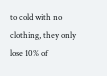to cold with no clothing, they only lose 10% of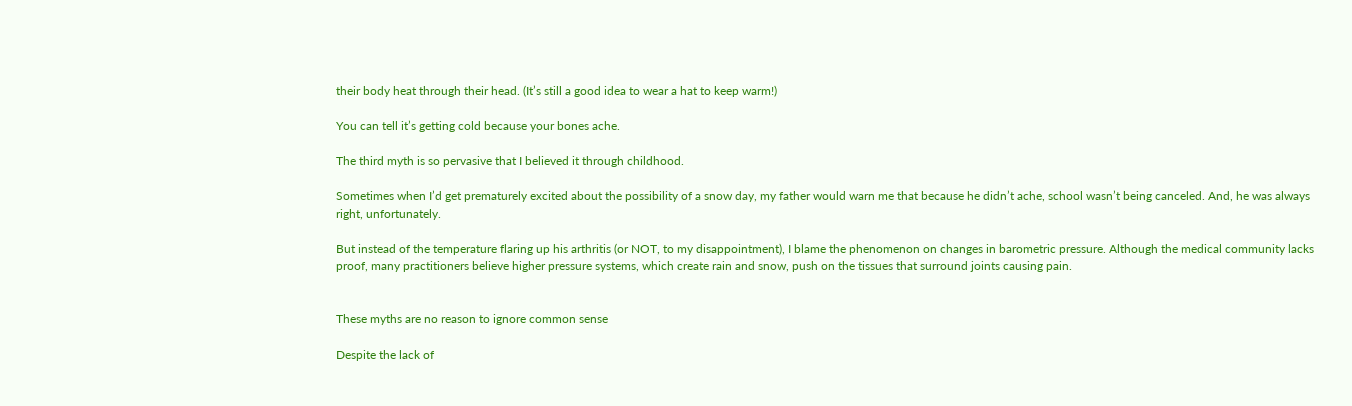their body heat through their head. (It’s still a good idea to wear a hat to keep warm!)

You can tell it’s getting cold because your bones ache.

The third myth is so pervasive that I believed it through childhood.

Sometimes when I’d get prematurely excited about the possibility of a snow day, my father would warn me that because he didn’t ache, school wasn’t being canceled. And, he was always right, unfortunately.

But instead of the temperature flaring up his arthritis (or NOT, to my disappointment), I blame the phenomenon on changes in barometric pressure. Although the medical community lacks proof, many practitioners believe higher pressure systems, which create rain and snow, push on the tissues that surround joints causing pain.


These myths are no reason to ignore common sense

Despite the lack of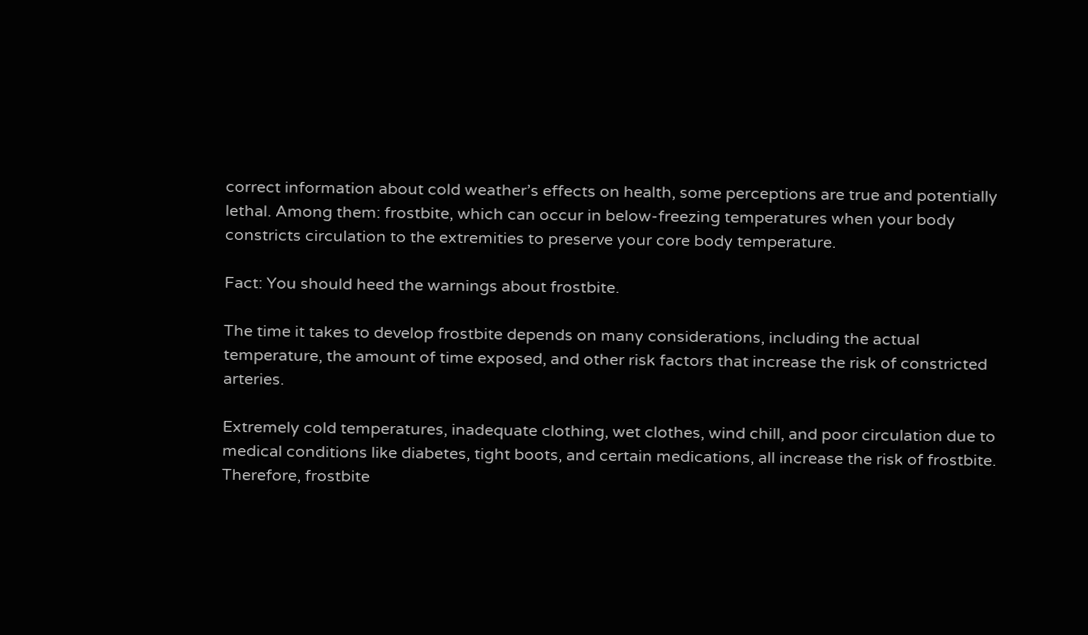correct information about cold weather’s effects on health, some perceptions are true and potentially lethal. Among them: frostbite, which can occur in below-freezing temperatures when your body constricts circulation to the extremities to preserve your core body temperature.

Fact: You should heed the warnings about frostbite.

The time it takes to develop frostbite depends on many considerations, including the actual temperature, the amount of time exposed, and other risk factors that increase the risk of constricted arteries.

Extremely cold temperatures, inadequate clothing, wet clothes, wind chill, and poor circulation due to medical conditions like diabetes, tight boots, and certain medications, all increase the risk of frostbite. Therefore, frostbite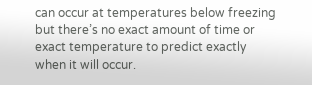can occur at temperatures below freezing but there’s no exact amount of time or exact temperature to predict exactly when it will occur.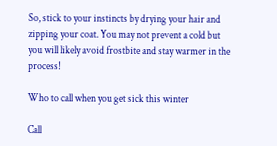So, stick to your instincts by drying your hair and zipping your coat. You may not prevent a cold but you will likely avoid frostbite and stay warmer in the process!

Who to call when you get sick this winter

Call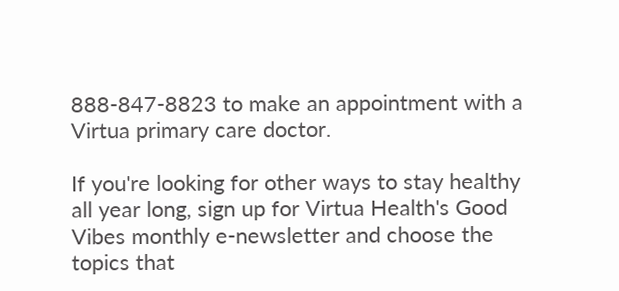888-847-8823 to make an appointment with a Virtua primary care doctor.

If you're looking for other ways to stay healthy all year long, sign up for Virtua Health's Good Vibes monthly e-newsletter and choose the topics that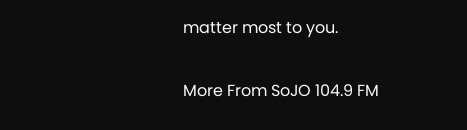matter most to you.

More From SoJO 104.9 FM